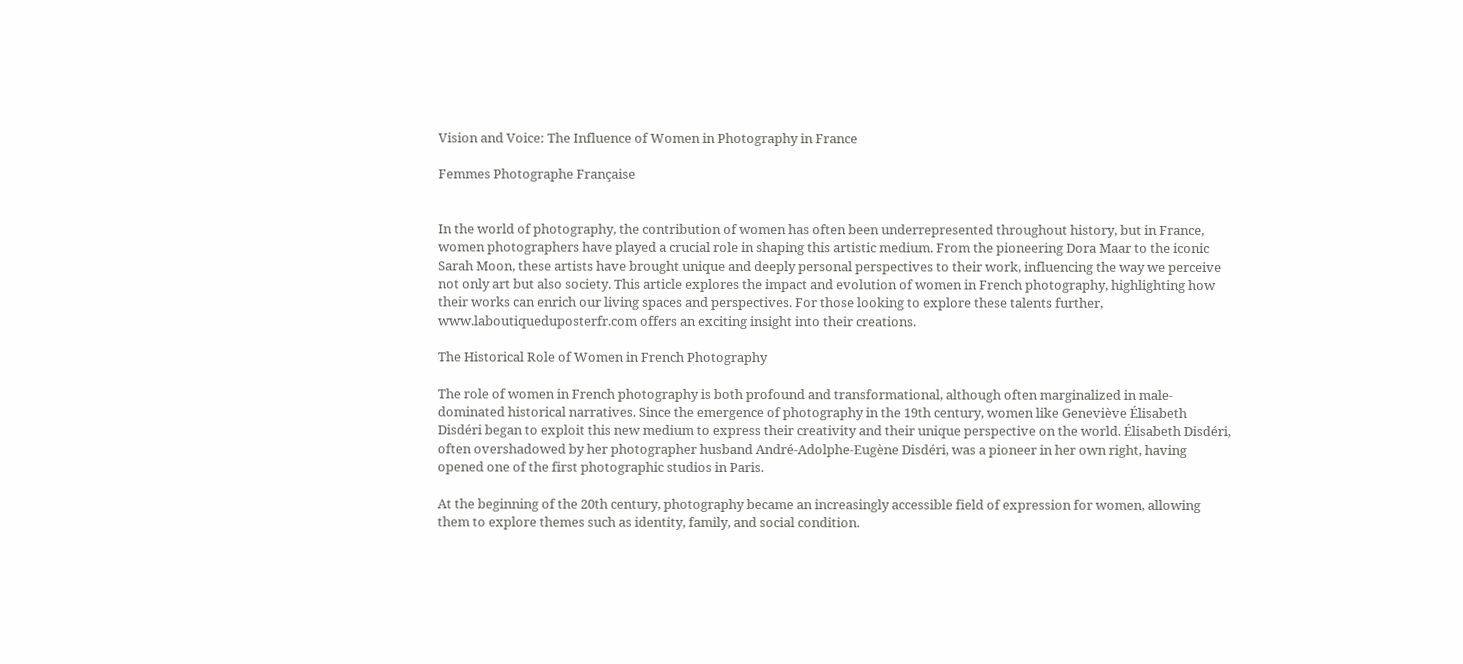Vision and Voice: The Influence of Women in Photography in France

Femmes Photographe Française


In the world of photography, the contribution of women has often been underrepresented throughout history, but in France, women photographers have played a crucial role in shaping this artistic medium. From the pioneering Dora Maar to the iconic Sarah Moon, these artists have brought unique and deeply personal perspectives to their work, influencing the way we perceive not only art but also society. This article explores the impact and evolution of women in French photography, highlighting how their works can enrich our living spaces and perspectives. For those looking to explore these talents further, www.laboutiqueduposterfr.com offers an exciting insight into their creations.

The Historical Role of Women in French Photography

The role of women in French photography is both profound and transformational, although often marginalized in male-dominated historical narratives. Since the emergence of photography in the 19th century, women like Geneviève Élisabeth Disdéri began to exploit this new medium to express their creativity and their unique perspective on the world. Élisabeth Disdéri, often overshadowed by her photographer husband André-Adolphe-Eugène Disdéri, was a pioneer in her own right, having opened one of the first photographic studios in Paris.

At the beginning of the 20th century, photography became an increasingly accessible field of expression for women, allowing them to explore themes such as identity, family, and social condition.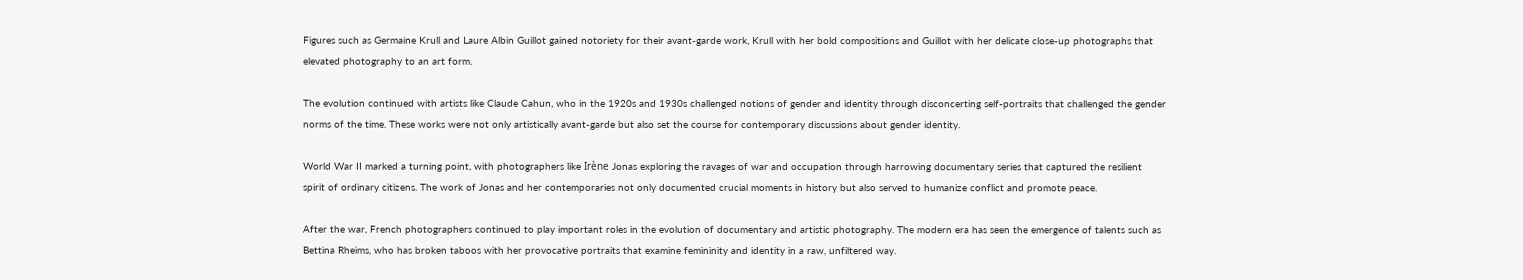Figures such as Germaine Krull and Laure Albin Guillot gained notoriety for their avant-garde work, Krull with her bold compositions and Guillot with her delicate close-up photographs that elevated photography to an art form.

The evolution continued with artists like Claude Cahun, who in the 1920s and 1930s challenged notions of gender and identity through disconcerting self-portraits that challenged the gender norms of the time. These works were not only artistically avant-garde but also set the course for contemporary discussions about gender identity.

World War II marked a turning point, with photographers like Irène Jonas exploring the ravages of war and occupation through harrowing documentary series that captured the resilient spirit of ordinary citizens. The work of Jonas and her contemporaries not only documented crucial moments in history but also served to humanize conflict and promote peace.

After the war, French photographers continued to play important roles in the evolution of documentary and artistic photography. The modern era has seen the emergence of talents such as Bettina Rheims, who has broken taboos with her provocative portraits that examine femininity and identity in a raw, unfiltered way.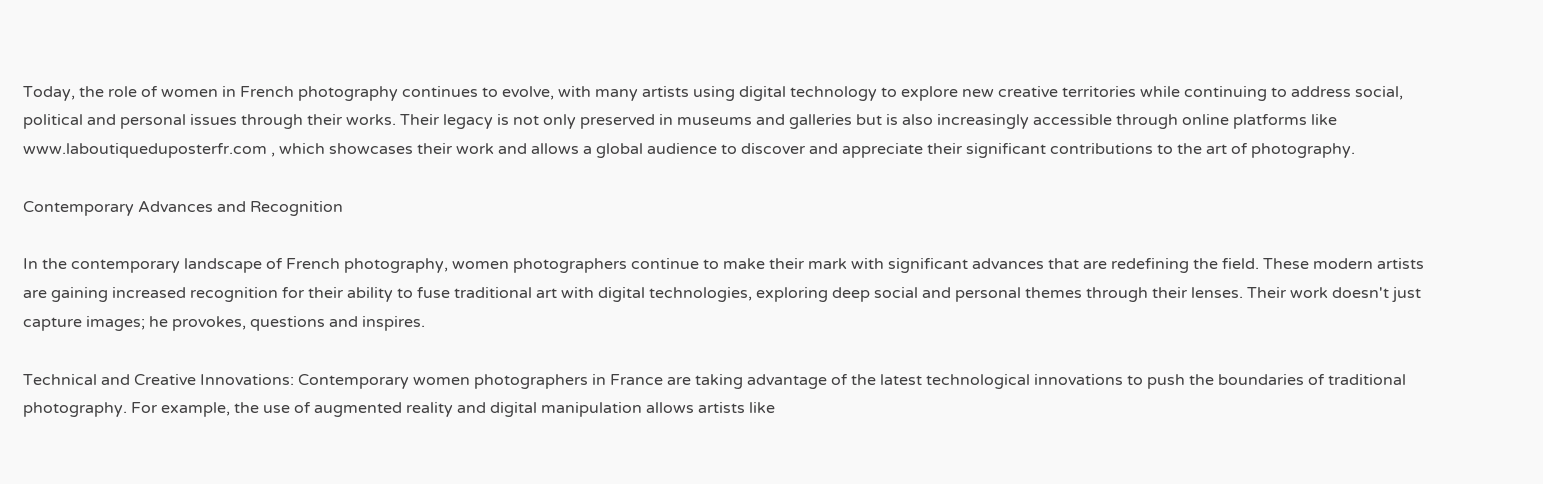Today, the role of women in French photography continues to evolve, with many artists using digital technology to explore new creative territories while continuing to address social, political and personal issues through their works. Their legacy is not only preserved in museums and galleries but is also increasingly accessible through online platforms like www.laboutiqueduposterfr.com , which showcases their work and allows a global audience to discover and appreciate their significant contributions to the art of photography.

Contemporary Advances and Recognition

In the contemporary landscape of French photography, women photographers continue to make their mark with significant advances that are redefining the field. These modern artists are gaining increased recognition for their ability to fuse traditional art with digital technologies, exploring deep social and personal themes through their lenses. Their work doesn't just capture images; he provokes, questions and inspires.

Technical and Creative Innovations: Contemporary women photographers in France are taking advantage of the latest technological innovations to push the boundaries of traditional photography. For example, the use of augmented reality and digital manipulation allows artists like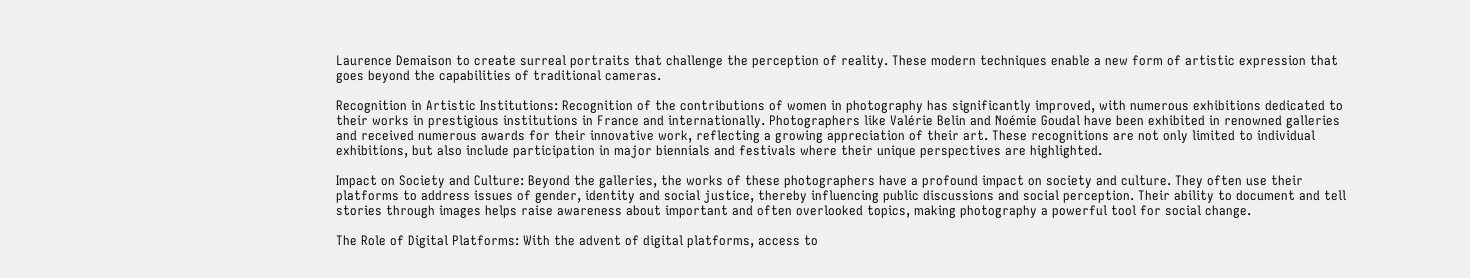Laurence Demaison to create surreal portraits that challenge the perception of reality. These modern techniques enable a new form of artistic expression that goes beyond the capabilities of traditional cameras.

Recognition in Artistic Institutions: Recognition of the contributions of women in photography has significantly improved, with numerous exhibitions dedicated to their works in prestigious institutions in France and internationally. Photographers like Valérie Belin and Noémie Goudal have been exhibited in renowned galleries and received numerous awards for their innovative work, reflecting a growing appreciation of their art. These recognitions are not only limited to individual exhibitions, but also include participation in major biennials and festivals where their unique perspectives are highlighted.

Impact on Society and Culture: Beyond the galleries, the works of these photographers have a profound impact on society and culture. They often use their platforms to address issues of gender, identity and social justice, thereby influencing public discussions and social perception. Their ability to document and tell stories through images helps raise awareness about important and often overlooked topics, making photography a powerful tool for social change.

The Role of Digital Platforms: With the advent of digital platforms, access to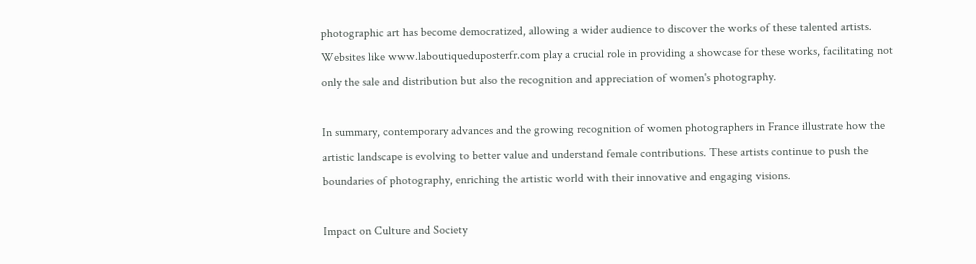photographic art has become democratized, allowing a wider audience to discover the works of these talented artists. Websites like www.laboutiqueduposterfr.com play a crucial role in providing a showcase for these works, facilitating not only the sale and distribution but also the recognition and appreciation of women's photography.

In summary, contemporary advances and the growing recognition of women photographers in France illustrate how the artistic landscape is evolving to better value and understand female contributions. These artists continue to push the boundaries of photography, enriching the artistic world with their innovative and engaging visions.

Impact on Culture and Society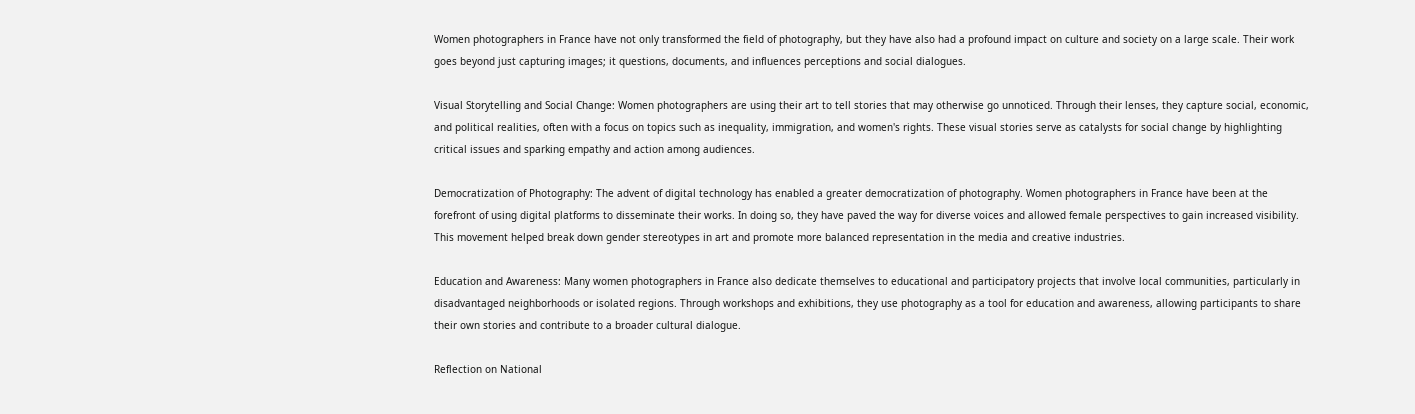Women photographers in France have not only transformed the field of photography, but they have also had a profound impact on culture and society on a large scale. Their work goes beyond just capturing images; it questions, documents, and influences perceptions and social dialogues.

Visual Storytelling and Social Change: Women photographers are using their art to tell stories that may otherwise go unnoticed. Through their lenses, they capture social, economic, and political realities, often with a focus on topics such as inequality, immigration, and women's rights. These visual stories serve as catalysts for social change by highlighting critical issues and sparking empathy and action among audiences.

Democratization of Photography: The advent of digital technology has enabled a greater democratization of photography. Women photographers in France have been at the forefront of using digital platforms to disseminate their works. In doing so, they have paved the way for diverse voices and allowed female perspectives to gain increased visibility. This movement helped break down gender stereotypes in art and promote more balanced representation in the media and creative industries.

Education and Awareness: Many women photographers in France also dedicate themselves to educational and participatory projects that involve local communities, particularly in disadvantaged neighborhoods or isolated regions. Through workshops and exhibitions, they use photography as a tool for education and awareness, allowing participants to share their own stories and contribute to a broader cultural dialogue.

Reflection on National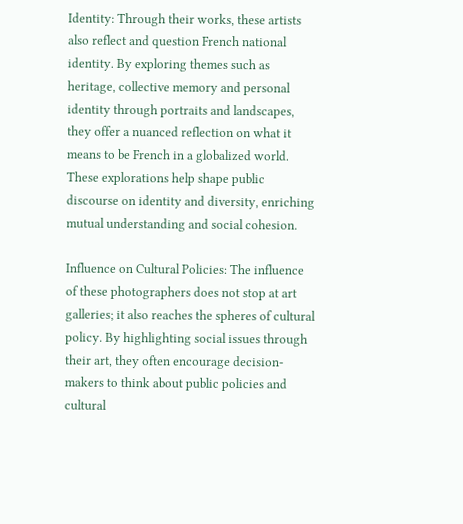Identity: Through their works, these artists also reflect and question French national identity. By exploring themes such as heritage, collective memory and personal identity through portraits and landscapes, they offer a nuanced reflection on what it means to be French in a globalized world. These explorations help shape public discourse on identity and diversity, enriching mutual understanding and social cohesion.

Influence on Cultural Policies: The influence of these photographers does not stop at art galleries; it also reaches the spheres of cultural policy. By highlighting social issues through their art, they often encourage decision-makers to think about public policies and cultural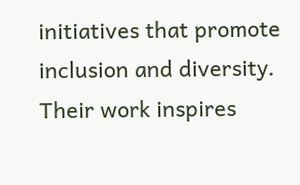initiatives that promote inclusion and diversity. Their work inspires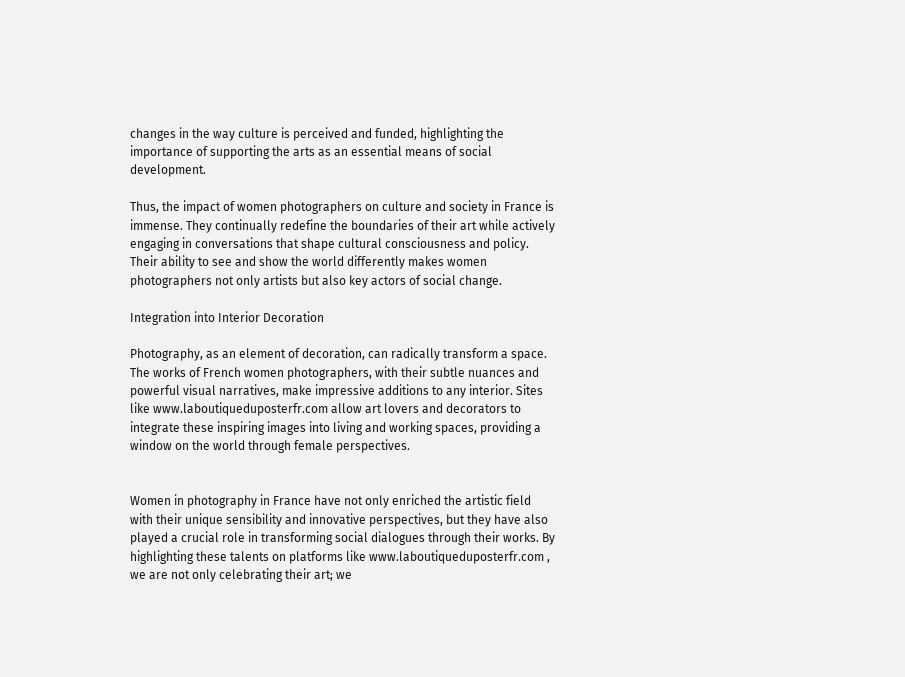changes in the way culture is perceived and funded, highlighting the importance of supporting the arts as an essential means of social development.

Thus, the impact of women photographers on culture and society in France is immense. They continually redefine the boundaries of their art while actively engaging in conversations that shape cultural consciousness and policy. Their ability to see and show the world differently makes women photographers not only artists but also key actors of social change.

Integration into Interior Decoration

Photography, as an element of decoration, can radically transform a space. The works of French women photographers, with their subtle nuances and powerful visual narratives, make impressive additions to any interior. Sites like www.laboutiqueduposterfr.com allow art lovers and decorators to integrate these inspiring images into living and working spaces, providing a window on the world through female perspectives.


Women in photography in France have not only enriched the artistic field with their unique sensibility and innovative perspectives, but they have also played a crucial role in transforming social dialogues through their works. By highlighting these talents on platforms like www.laboutiqueduposterfr.com , we are not only celebrating their art; we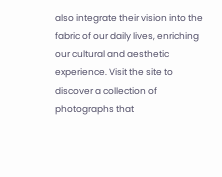also integrate their vision into the fabric of our daily lives, enriching our cultural and aesthetic experience. Visit the site to discover a collection of photographs that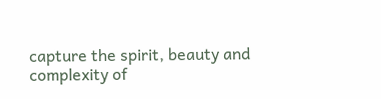capture the spirit, beauty and complexity of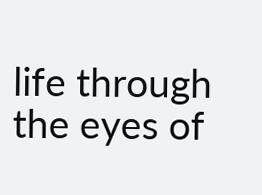life through the eyes of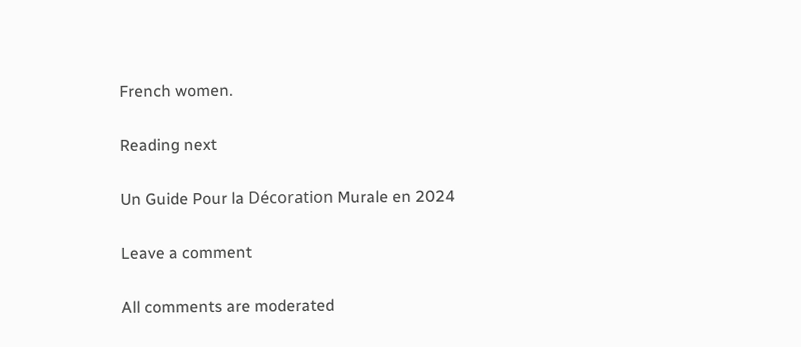French women.

Reading next

Un Guide Pour la Décoration Murale en 2024

Leave a comment

All comments are moderated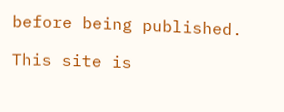before being published.

This site is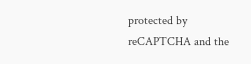protected by reCAPTCHA and the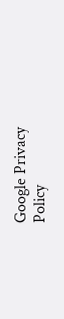Google Privacy Policy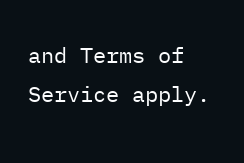and Terms of Service apply.